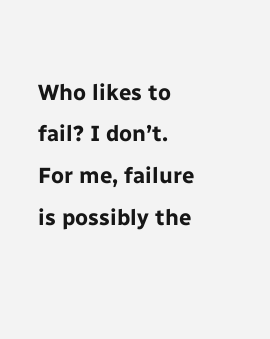Who likes to fail? I don’t. For me, failure is possibly the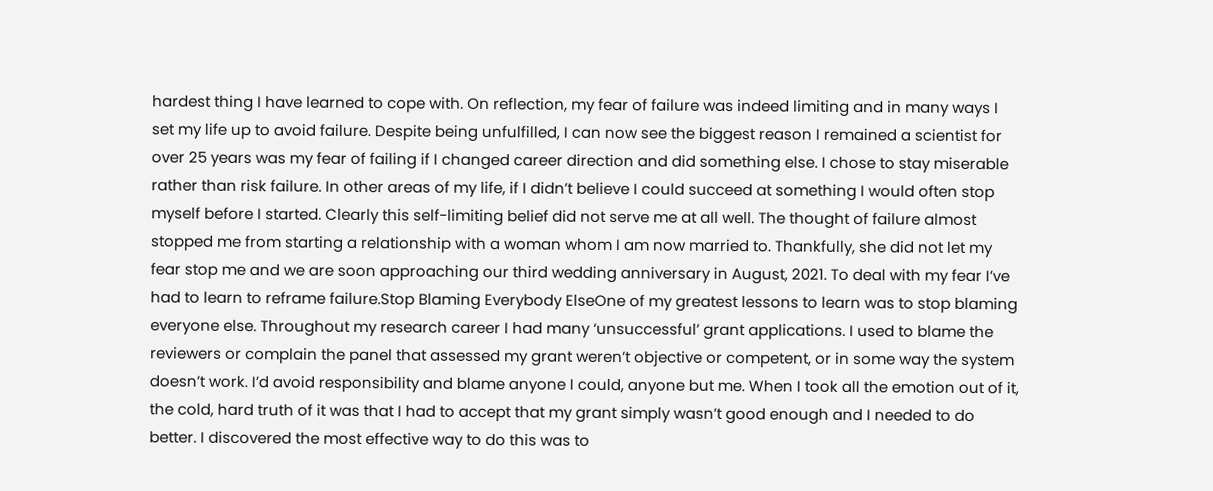hardest thing I have learned to cope with. On reflection, my fear of failure was indeed limiting and in many ways I set my life up to avoid failure. Despite being unfulfilled, I can now see the biggest reason I remained a scientist for over 25 years was my fear of failing if I changed career direction and did something else. I chose to stay miserable rather than risk failure. In other areas of my life, if I didn’t believe I could succeed at something I would often stop myself before I started. Clearly this self-limiting belief did not serve me at all well. The thought of failure almost stopped me from starting a relationship with a woman whom I am now married to. Thankfully, she did not let my fear stop me and we are soon approaching our third wedding anniversary in August, 2021. To deal with my fear I’ve had to learn to reframe failure.Stop Blaming Everybody ElseOne of my greatest lessons to learn was to stop blaming everyone else. Throughout my research career I had many ‘unsuccessful’ grant applications. I used to blame the reviewers or complain the panel that assessed my grant weren’t objective or competent, or in some way the system doesn’t work. I’d avoid responsibility and blame anyone I could, anyone but me. When I took all the emotion out of it, the cold, hard truth of it was that I had to accept that my grant simply wasn’t good enough and I needed to do better. I discovered the most effective way to do this was to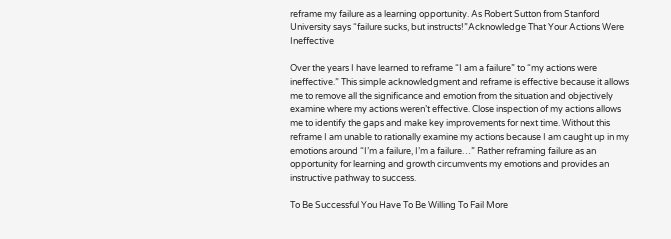reframe my failure as a learning opportunity. As Robert Sutton from Stanford University says “failure sucks, but instructs!”Acknowledge That Your Actions Were Ineffective

Over the years I have learned to reframe “I am a failure” to “my actions were ineffective.” This simple acknowledgment and reframe is effective because it allows me to remove all the significance and emotion from the situation and objectively examine where my actions weren’t effective. Close inspection of my actions allows me to identify the gaps and make key improvements for next time. Without this reframe I am unable to rationally examine my actions because I am caught up in my emotions around “I’m a failure, I’m a failure…” Rather reframing failure as an opportunity for learning and growth circumvents my emotions and provides an instructive pathway to success.

To Be Successful You Have To Be Willing To Fail More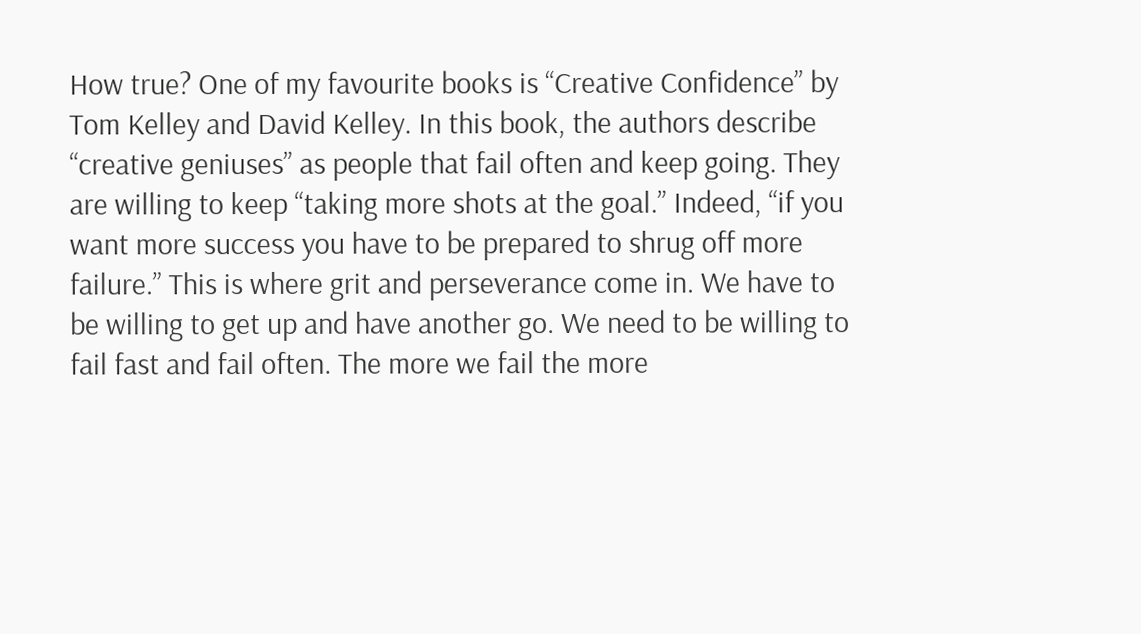How true? One of my favourite books is “Creative Confidence” by Tom Kelley and David Kelley. In this book, the authors describe “creative geniuses” as people that fail often and keep going. They are willing to keep “taking more shots at the goal.” Indeed, “if you want more success you have to be prepared to shrug off more failure.” This is where grit and perseverance come in. We have to be willing to get up and have another go. We need to be willing to fail fast and fail often. The more we fail the more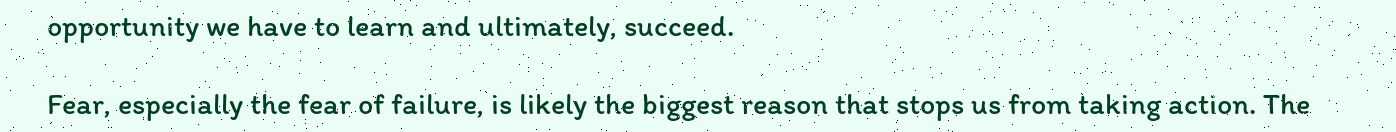opportunity we have to learn and ultimately, succeed.

Fear, especially the fear of failure, is likely the biggest reason that stops us from taking action. The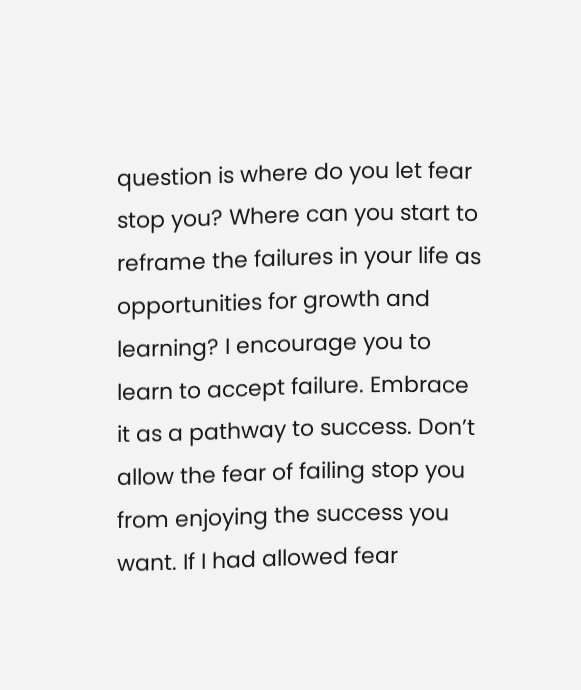question is where do you let fear stop you? Where can you start to reframe the failures in your life as opportunities for growth and learning? I encourage you to learn to accept failure. Embrace it as a pathway to success. Don’t allow the fear of failing stop you from enjoying the success you want. If I had allowed fear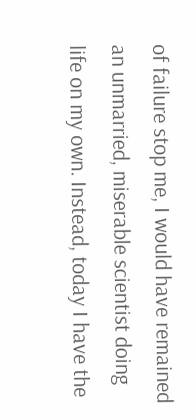of failure stop me, I would have remained an unmarried, miserable scientist doing life on my own. Instead, today I have the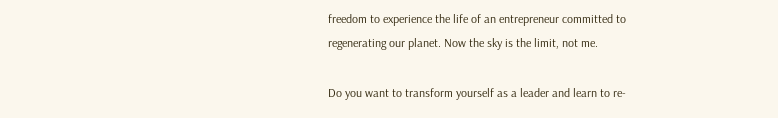freedom to experience the life of an entrepreneur committed to regenerating our planet. Now the sky is the limit, not me.

Do you want to transform yourself as a leader and learn to re-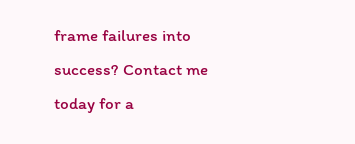frame failures into success? Contact me today for a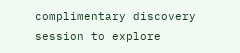complimentary discovery session to explore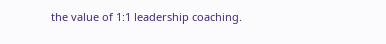the value of 1:1 leadership coaching.